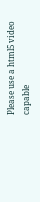Please use a html5 video capable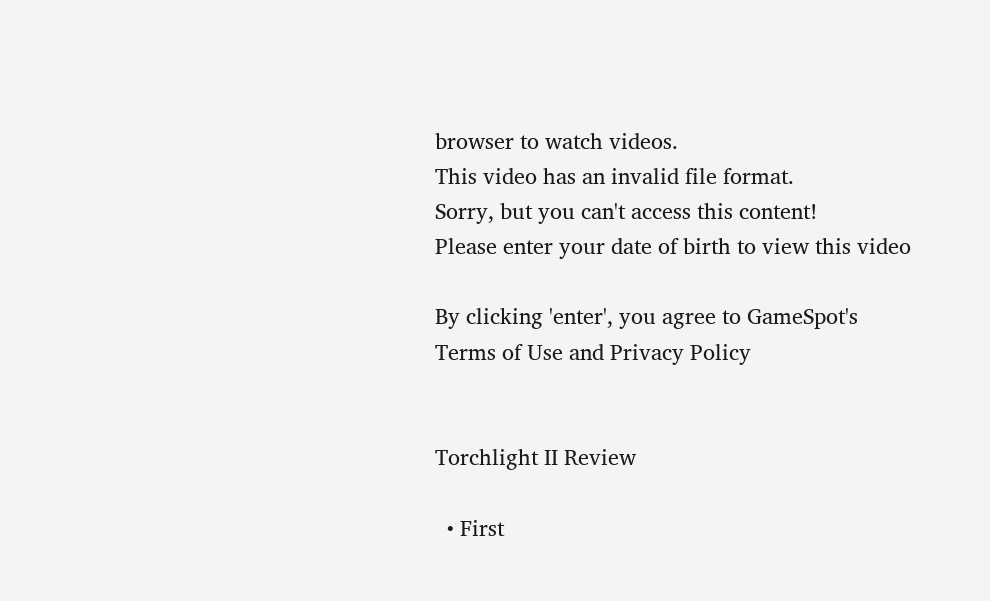browser to watch videos.
This video has an invalid file format.
Sorry, but you can't access this content!
Please enter your date of birth to view this video

By clicking 'enter', you agree to GameSpot's
Terms of Use and Privacy Policy


Torchlight II Review

  • First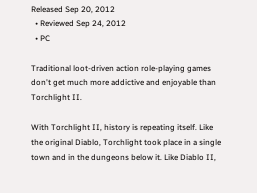Released Sep 20, 2012
  • Reviewed Sep 24, 2012
  • PC

Traditional loot-driven action role-playing games don't get much more addictive and enjoyable than Torchlight II.

With Torchlight II, history is repeating itself. Like the original Diablo, Torchlight took place in a single town and in the dungeons below it. Like Diablo II,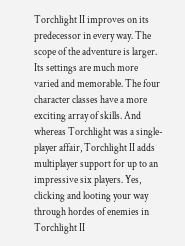Torchlight II improves on its predecessor in every way. The scope of the adventure is larger. Its settings are much more varied and memorable. The four character classes have a more exciting array of skills. And whereas Torchlight was a single-player affair, Torchlight II adds multiplayer support for up to an impressive six players. Yes, clicking and looting your way through hordes of enemies in Torchlight II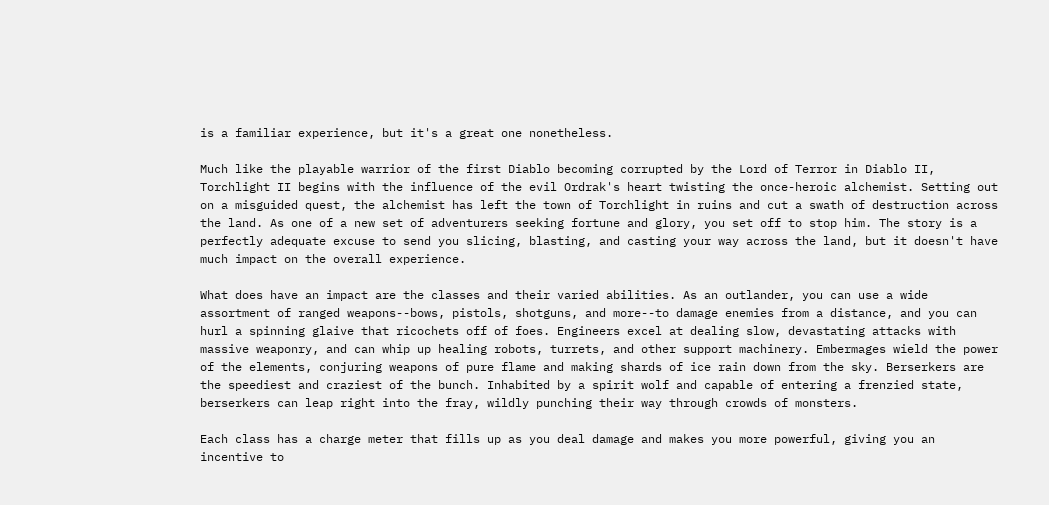is a familiar experience, but it's a great one nonetheless.

Much like the playable warrior of the first Diablo becoming corrupted by the Lord of Terror in Diablo II, Torchlight II begins with the influence of the evil Ordrak's heart twisting the once-heroic alchemist. Setting out on a misguided quest, the alchemist has left the town of Torchlight in ruins and cut a swath of destruction across the land. As one of a new set of adventurers seeking fortune and glory, you set off to stop him. The story is a perfectly adequate excuse to send you slicing, blasting, and casting your way across the land, but it doesn't have much impact on the overall experience.

What does have an impact are the classes and their varied abilities. As an outlander, you can use a wide assortment of ranged weapons--bows, pistols, shotguns, and more--to damage enemies from a distance, and you can hurl a spinning glaive that ricochets off of foes. Engineers excel at dealing slow, devastating attacks with massive weaponry, and can whip up healing robots, turrets, and other support machinery. Embermages wield the power of the elements, conjuring weapons of pure flame and making shards of ice rain down from the sky. Berserkers are the speediest and craziest of the bunch. Inhabited by a spirit wolf and capable of entering a frenzied state, berserkers can leap right into the fray, wildly punching their way through crowds of monsters.

Each class has a charge meter that fills up as you deal damage and makes you more powerful, giving you an incentive to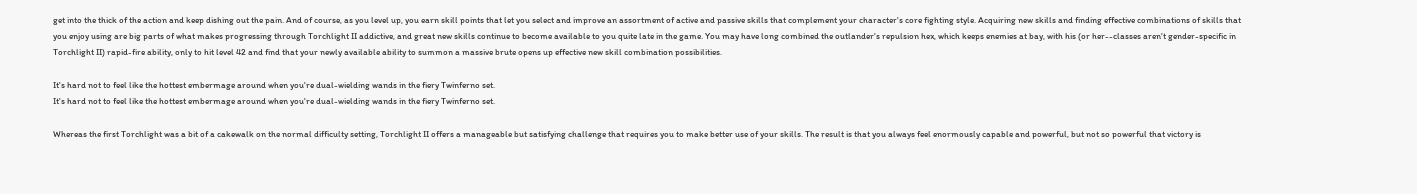get into the thick of the action and keep dishing out the pain. And of course, as you level up, you earn skill points that let you select and improve an assortment of active and passive skills that complement your character's core fighting style. Acquiring new skills and finding effective combinations of skills that you enjoy using are big parts of what makes progressing through Torchlight II addictive, and great new skills continue to become available to you quite late in the game. You may have long combined the outlander's repulsion hex, which keeps enemies at bay, with his (or her--classes aren't gender-specific in Torchlight II) rapid-fire ability, only to hit level 42 and find that your newly available ability to summon a massive brute opens up effective new skill combination possibilities.

It's hard not to feel like the hottest embermage around when you're dual-wielding wands in the fiery Twinferno set.
It's hard not to feel like the hottest embermage around when you're dual-wielding wands in the fiery Twinferno set.

Whereas the first Torchlight was a bit of a cakewalk on the normal difficulty setting, Torchlight II offers a manageable but satisfying challenge that requires you to make better use of your skills. The result is that you always feel enormously capable and powerful, but not so powerful that victory is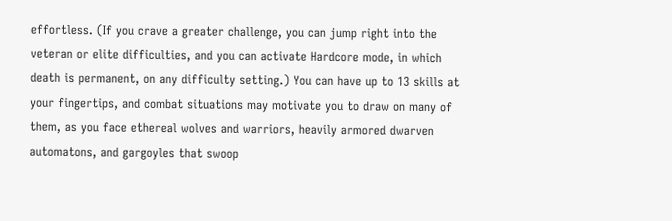effortless. (If you crave a greater challenge, you can jump right into the veteran or elite difficulties, and you can activate Hardcore mode, in which death is permanent, on any difficulty setting.) You can have up to 13 skills at your fingertips, and combat situations may motivate you to draw on many of them, as you face ethereal wolves and warriors, heavily armored dwarven automatons, and gargoyles that swoop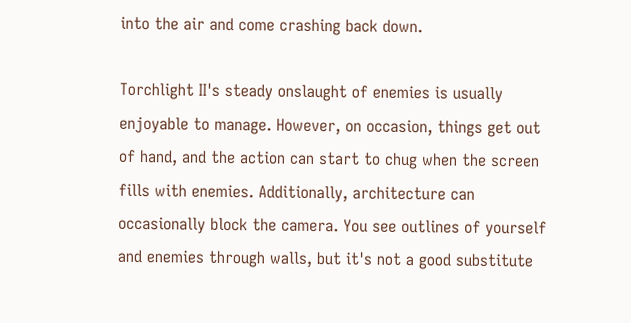into the air and come crashing back down.

Torchlight II's steady onslaught of enemies is usually enjoyable to manage. However, on occasion, things get out of hand, and the action can start to chug when the screen fills with enemies. Additionally, architecture can occasionally block the camera. You see outlines of yourself and enemies through walls, but it's not a good substitute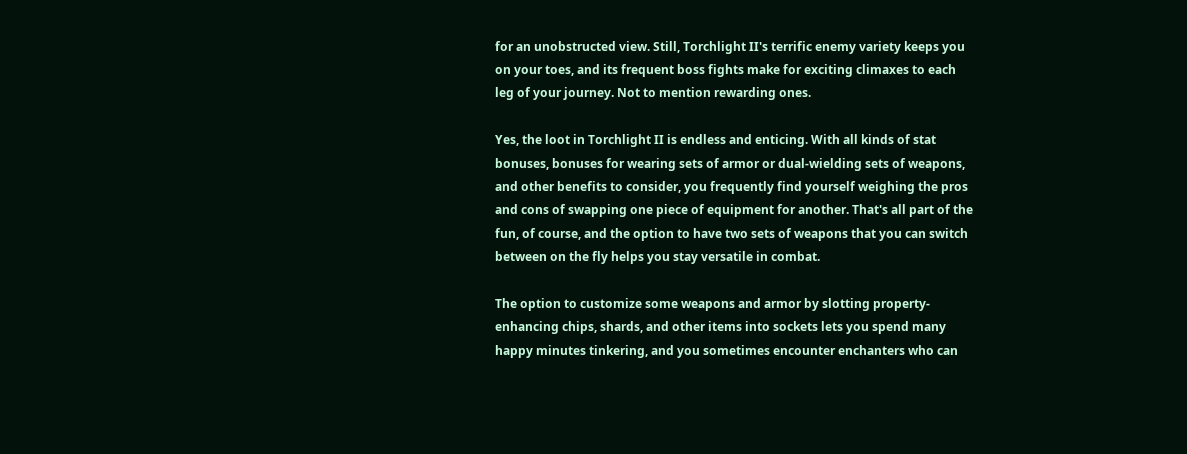for an unobstructed view. Still, Torchlight II's terrific enemy variety keeps you on your toes, and its frequent boss fights make for exciting climaxes to each leg of your journey. Not to mention rewarding ones.

Yes, the loot in Torchlight II is endless and enticing. With all kinds of stat bonuses, bonuses for wearing sets of armor or dual-wielding sets of weapons, and other benefits to consider, you frequently find yourself weighing the pros and cons of swapping one piece of equipment for another. That's all part of the fun, of course, and the option to have two sets of weapons that you can switch between on the fly helps you stay versatile in combat.

The option to customize some weapons and armor by slotting property-enhancing chips, shards, and other items into sockets lets you spend many happy minutes tinkering, and you sometimes encounter enchanters who can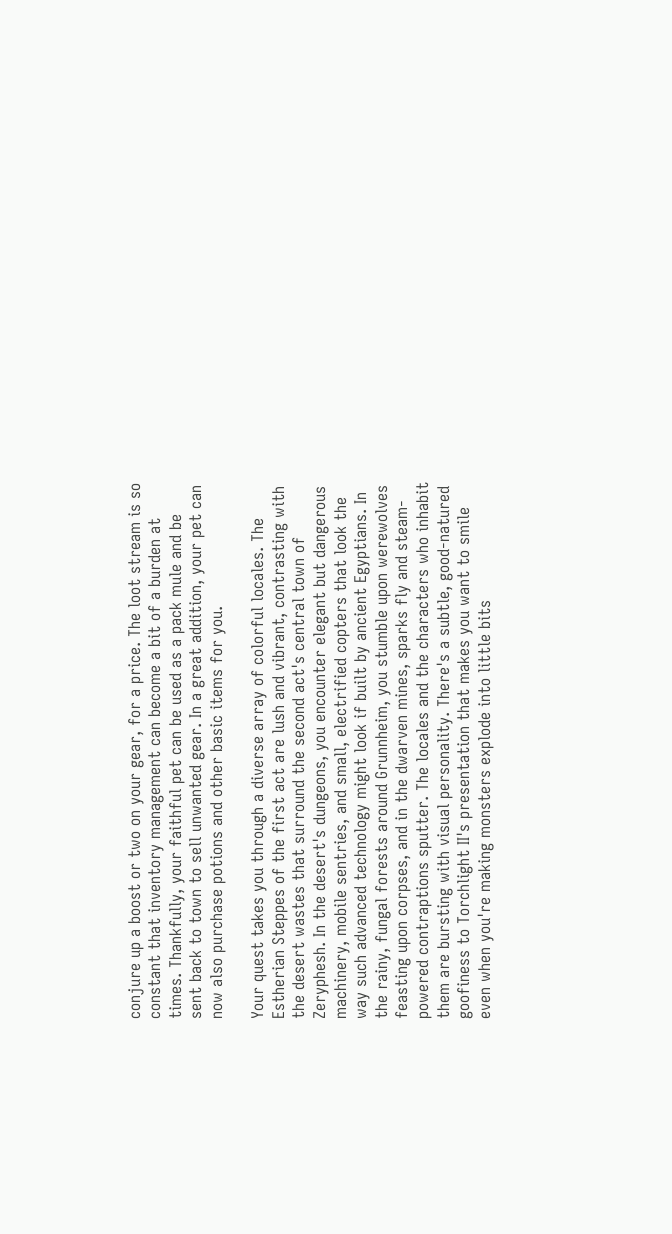conjure up a boost or two on your gear, for a price. The loot stream is so constant that inventory management can become a bit of a burden at times. Thankfully, your faithful pet can be used as a pack mule and be sent back to town to sell unwanted gear. In a great addition, your pet can now also purchase potions and other basic items for you.

Your quest takes you through a diverse array of colorful locales. The Estherian Steppes of the first act are lush and vibrant, contrasting with the desert wastes that surround the second act's central town of Zeryphesh. In the desert's dungeons, you encounter elegant but dangerous machinery, mobile sentries, and small, electrified copters that look the way such advanced technology might look if built by ancient Egyptians. In the rainy, fungal forests around Grunnheim, you stumble upon werewolves feasting upon corpses, and in the dwarven mines, sparks fly and steam-powered contraptions sputter. The locales and the characters who inhabit them are bursting with visual personality. There's a subtle, good-natured goofiness to Torchlight II's presentation that makes you want to smile even when you're making monsters explode into little bits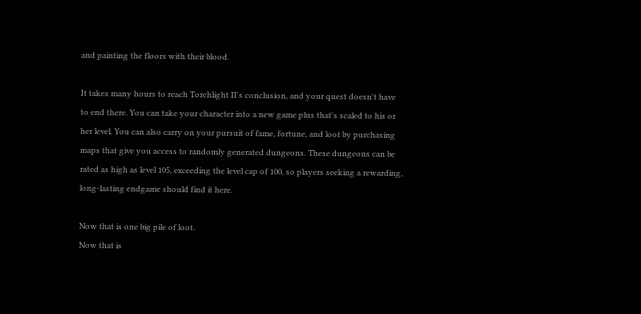and painting the floors with their blood.

It takes many hours to reach Torchlight II's conclusion, and your quest doesn't have to end there. You can take your character into a new game plus that's scaled to his or her level. You can also carry on your pursuit of fame, fortune, and loot by purchasing maps that give you access to randomly generated dungeons. These dungeons can be rated as high as level 105, exceeding the level cap of 100, so players seeking a rewarding, long-lasting endgame should find it here.

Now that is one big pile of loot.
Now that is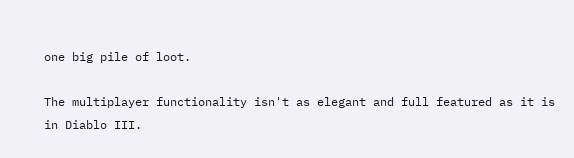one big pile of loot.

The multiplayer functionality isn't as elegant and full featured as it is in Diablo III.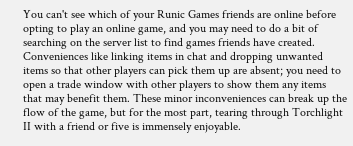You can't see which of your Runic Games friends are online before opting to play an online game, and you may need to do a bit of searching on the server list to find games friends have created. Conveniences like linking items in chat and dropping unwanted items so that other players can pick them up are absent; you need to open a trade window with other players to show them any items that may benefit them. These minor inconveniences can break up the flow of the game, but for the most part, tearing through Torchlight II with a friend or five is immensely enjoyable.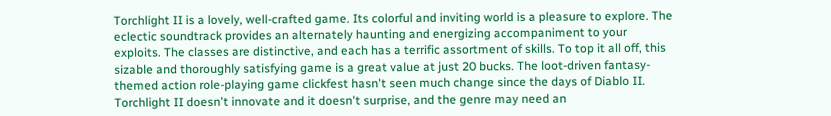Torchlight II is a lovely, well-crafted game. Its colorful and inviting world is a pleasure to explore. The eclectic soundtrack provides an alternately haunting and energizing accompaniment to your exploits. The classes are distinctive, and each has a terrific assortment of skills. To top it all off, this sizable and thoroughly satisfying game is a great value at just 20 bucks. The loot-driven fantasy-themed action role-playing game clickfest hasn't seen much change since the days of Diablo II. Torchlight II doesn't innovate and it doesn't surprise, and the genre may need an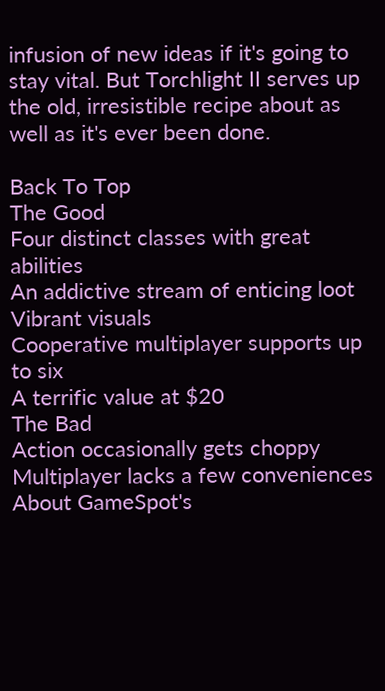infusion of new ideas if it's going to stay vital. But Torchlight II serves up the old, irresistible recipe about as well as it's ever been done.

Back To Top
The Good
Four distinct classes with great abilities
An addictive stream of enticing loot
Vibrant visuals
Cooperative multiplayer supports up to six
A terrific value at $20
The Bad
Action occasionally gets choppy
Multiplayer lacks a few conveniences
About GameSpot's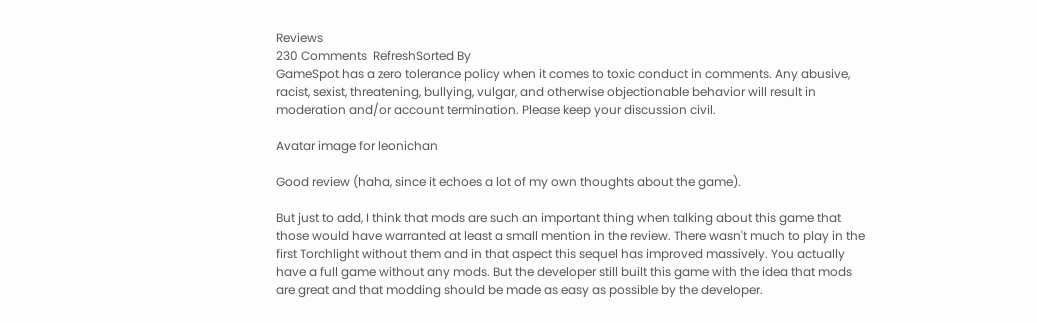Reviews
230 Comments  RefreshSorted By
GameSpot has a zero tolerance policy when it comes to toxic conduct in comments. Any abusive, racist, sexist, threatening, bullying, vulgar, and otherwise objectionable behavior will result in moderation and/or account termination. Please keep your discussion civil.

Avatar image for leonichan

Good review (haha, since it echoes a lot of my own thoughts about the game).

But just to add, I think that mods are such an important thing when talking about this game that those would have warranted at least a small mention in the review. There wasn't much to play in the first Torchlight without them and in that aspect this sequel has improved massively. You actually have a full game without any mods. But the developer still built this game with the idea that mods are great and that modding should be made as easy as possible by the developer.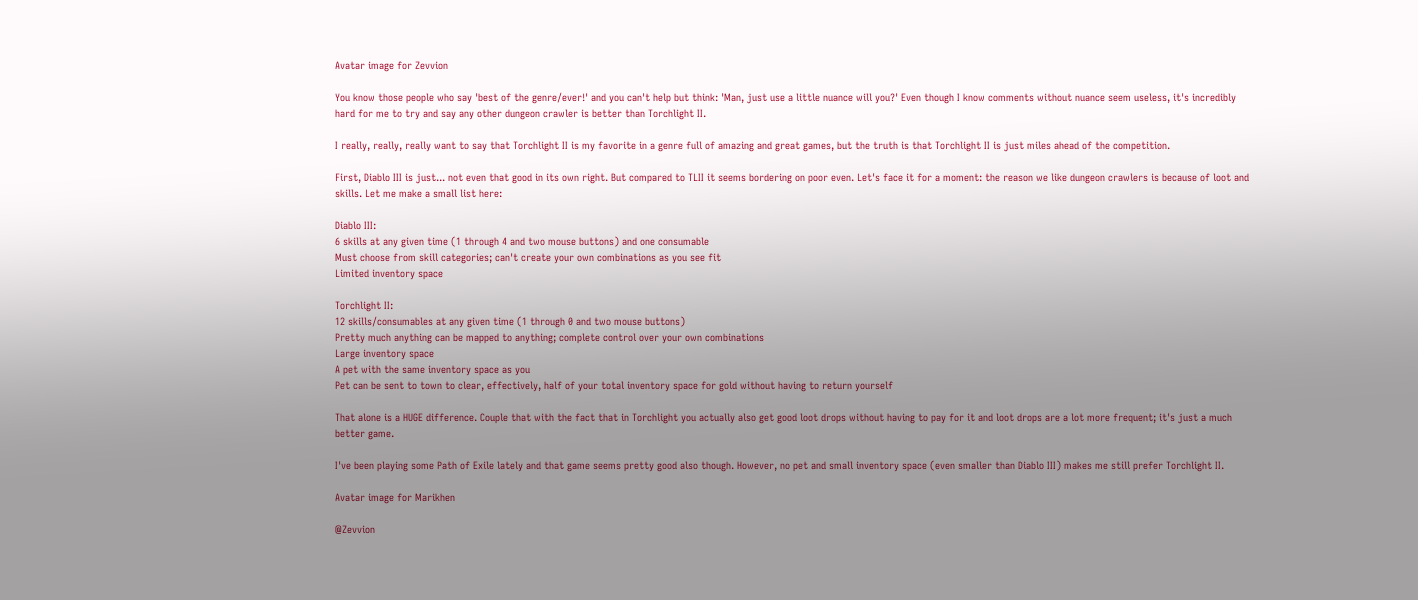Avatar image for Zevvion

You know those people who say 'best of the genre/ever!' and you can't help but think: 'Man, just use a little nuance will you?' Even though I know comments without nuance seem useless, it's incredibly hard for me to try and say any other dungeon crawler is better than Torchlight II.

I really, really, really want to say that Torchlight II is my favorite in a genre full of amazing and great games, but the truth is that Torchlight II is just miles ahead of the competition.

First, Diablo III is just... not even that good in its own right. But compared to TLII it seems bordering on poor even. Let's face it for a moment: the reason we like dungeon crawlers is because of loot and skills. Let me make a small list here:

Diablo III:
6 skills at any given time (1 through 4 and two mouse buttons) and one consumable
Must choose from skill categories; can't create your own combinations as you see fit
Limited inventory space

Torchlight II:
12 skills/consumables at any given time (1 through 0 and two mouse buttons)
Pretty much anything can be mapped to anything; complete control over your own combinations
Large inventory space
A pet with the same inventory space as you
Pet can be sent to town to clear, effectively, half of your total inventory space for gold without having to return yourself

That alone is a HUGE difference. Couple that with the fact that in Torchlight you actually also get good loot drops without having to pay for it and loot drops are a lot more frequent; it's just a much better game.

I've been playing some Path of Exile lately and that game seems pretty good also though. However, no pet and small inventory space (even smaller than Diablo III) makes me still prefer Torchlight II.

Avatar image for Marikhen

@Zevvion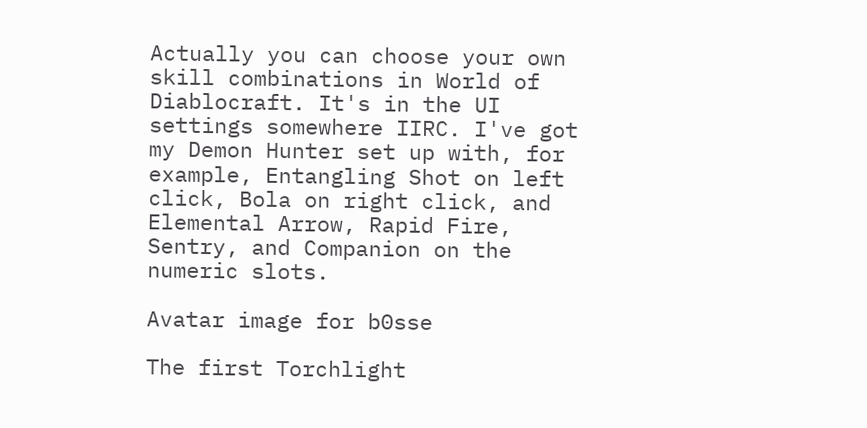Actually you can choose your own skill combinations in World of Diablocraft. It's in the UI settings somewhere IIRC. I've got my Demon Hunter set up with, for example, Entangling Shot on left click, Bola on right click, and Elemental Arrow, Rapid Fire, Sentry, and Companion on the numeric slots.

Avatar image for b0sse

The first Torchlight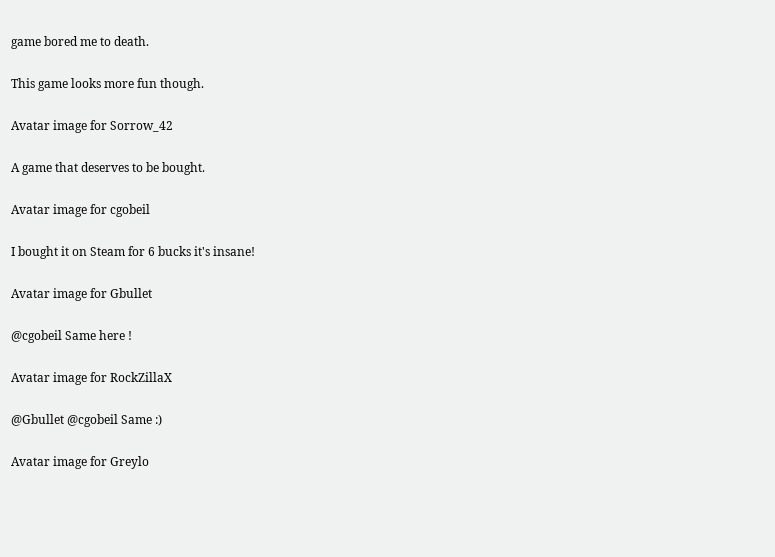game bored me to death.

This game looks more fun though.

Avatar image for Sorrow_42

A game that deserves to be bought.

Avatar image for cgobeil

I bought it on Steam for 6 bucks it's insane!

Avatar image for Gbullet

@cgobeil Same here !

Avatar image for RockZillaX

@Gbullet @cgobeil Same :)

Avatar image for Greylo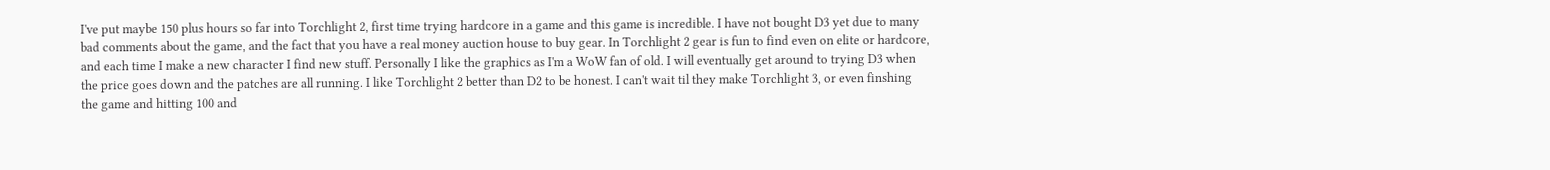I've put maybe 150 plus hours so far into Torchlight 2, first time trying hardcore in a game and this game is incredible. I have not bought D3 yet due to many bad comments about the game, and the fact that you have a real money auction house to buy gear. In Torchlight 2 gear is fun to find even on elite or hardcore, and each time I make a new character I find new stuff. Personally I like the graphics as I'm a WoW fan of old. I will eventually get around to trying D3 when the price goes down and the patches are all running. I like Torchlight 2 better than D2 to be honest. I can't wait til they make Torchlight 3, or even finshing the game and hitting 100 and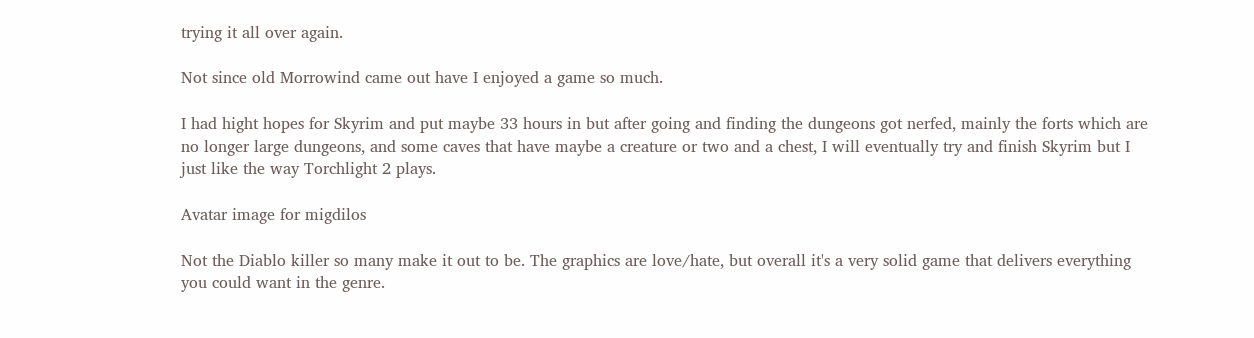trying it all over again.

Not since old Morrowind came out have I enjoyed a game so much.

I had hight hopes for Skyrim and put maybe 33 hours in but after going and finding the dungeons got nerfed, mainly the forts which are no longer large dungeons, and some caves that have maybe a creature or two and a chest, I will eventually try and finish Skyrim but I just like the way Torchlight 2 plays.

Avatar image for migdilos

Not the Diablo killer so many make it out to be. The graphics are love/hate, but overall it's a very solid game that delivers everything you could want in the genre.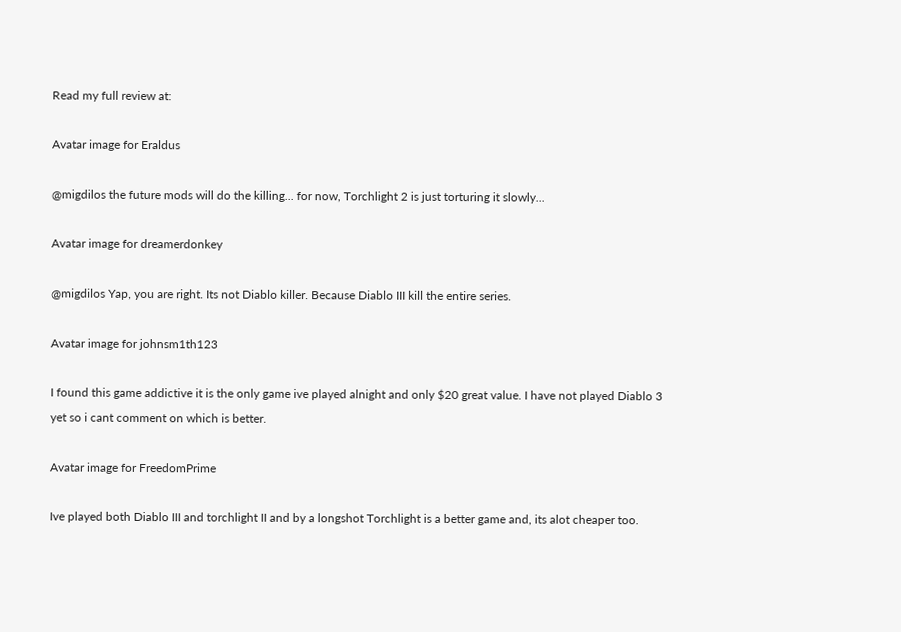Read my full review at:

Avatar image for Eraldus

@migdilos the future mods will do the killing... for now, Torchlight 2 is just torturing it slowly...

Avatar image for dreamerdonkey

@migdilos Yap, you are right. Its not Diablo killer. Because Diablo III kill the entire series.

Avatar image for johnsm1th123

I found this game addictive it is the only game ive played alnight and only $20 great value. I have not played Diablo 3 yet so i cant comment on which is better.

Avatar image for FreedomPrime

Ive played both Diablo III and torchlight II and by a longshot Torchlight is a better game and, its alot cheaper too.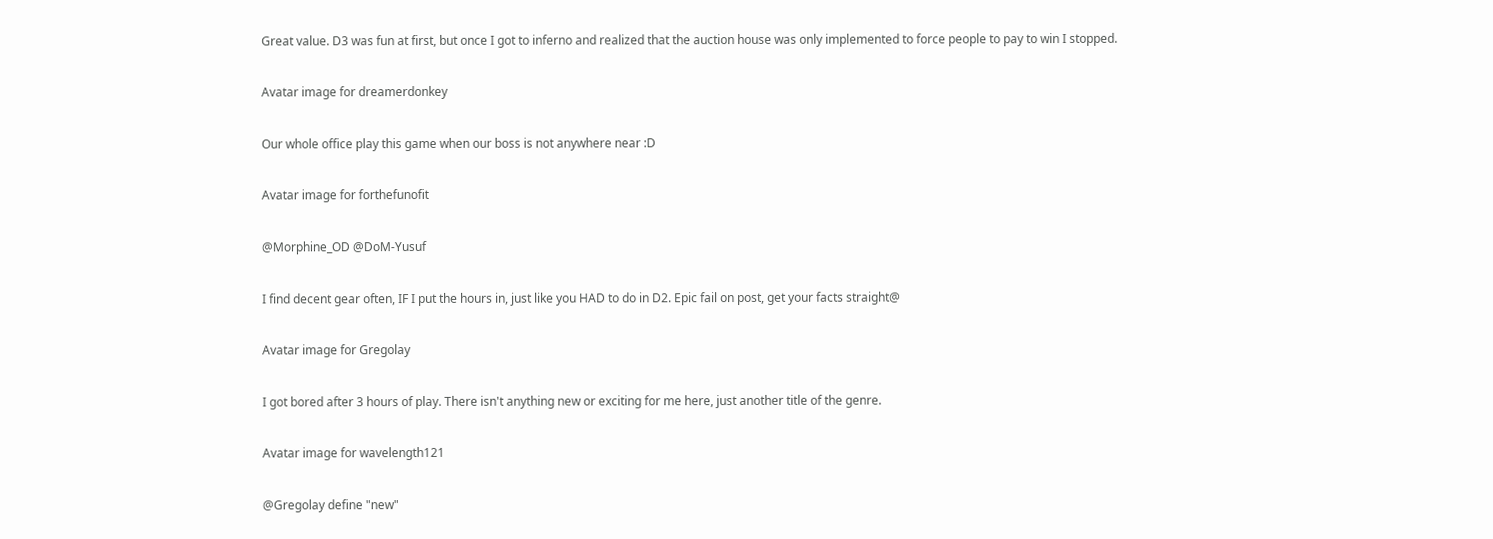Great value. D3 was fun at first, but once I got to inferno and realized that the auction house was only implemented to force people to pay to win I stopped.

Avatar image for dreamerdonkey

Our whole office play this game when our boss is not anywhere near :D

Avatar image for forthefunofit

@Morphine_OD @DoM-Yusuf

I find decent gear often, IF I put the hours in, just like you HAD to do in D2. Epic fail on post, get your facts straight@

Avatar image for Gregolay

I got bored after 3 hours of play. There isn't anything new or exciting for me here, just another title of the genre.

Avatar image for wavelength121

@Gregolay define "new"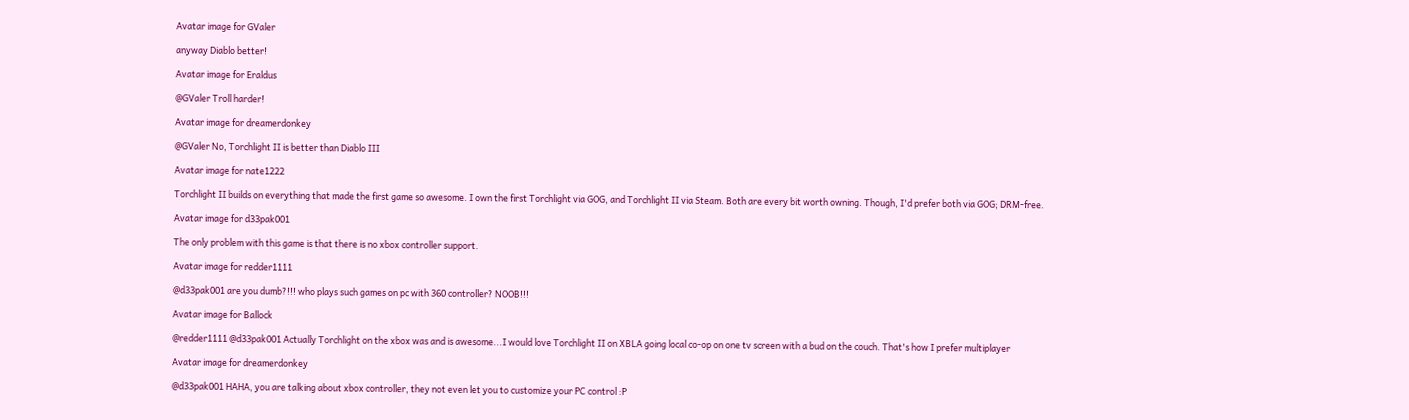Avatar image for GValer

anyway Diablo better!

Avatar image for Eraldus

@GValer Troll harder!

Avatar image for dreamerdonkey

@GValer No, Torchlight II is better than Diablo III

Avatar image for nate1222

Torchlight II builds on everything that made the first game so awesome. I own the first Torchlight via GOG, and Torchlight II via Steam. Both are every bit worth owning. Though, I'd prefer both via GOG; DRM-free.

Avatar image for d33pak001

The only problem with this game is that there is no xbox controller support.

Avatar image for redder1111

@d33pak001 are you dumb?!!! who plays such games on pc with 360 controller? NOOB!!!

Avatar image for Ballock

@redder1111 @d33pak001 Actually Torchlight on the xbox was and is awesome...I would love Torchlight II on XBLA going local co-op on one tv screen with a bud on the couch. That's how I prefer multiplayer

Avatar image for dreamerdonkey

@d33pak001 HAHA, you are talking about xbox controller, they not even let you to customize your PC control :P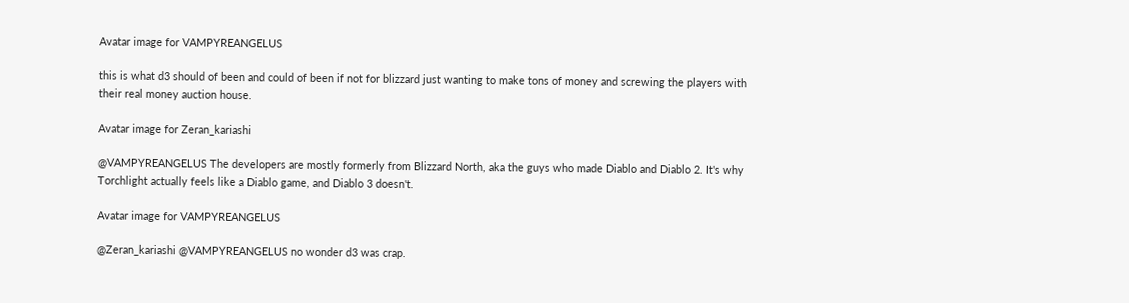Avatar image for VAMPYREANGELUS

this is what d3 should of been and could of been if not for blizzard just wanting to make tons of money and screwing the players with their real money auction house.

Avatar image for Zeran_kariashi

@VAMPYREANGELUS The developers are mostly formerly from Blizzard North, aka the guys who made Diablo and Diablo 2. It's why Torchlight actually feels like a Diablo game, and Diablo 3 doesn't.

Avatar image for VAMPYREANGELUS

@Zeran_kariashi @VAMPYREANGELUS no wonder d3 was crap.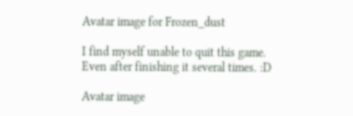Avatar image for Frozen_dust

I find myself unable to quit this game. Even after finishing it several times. :D

Avatar image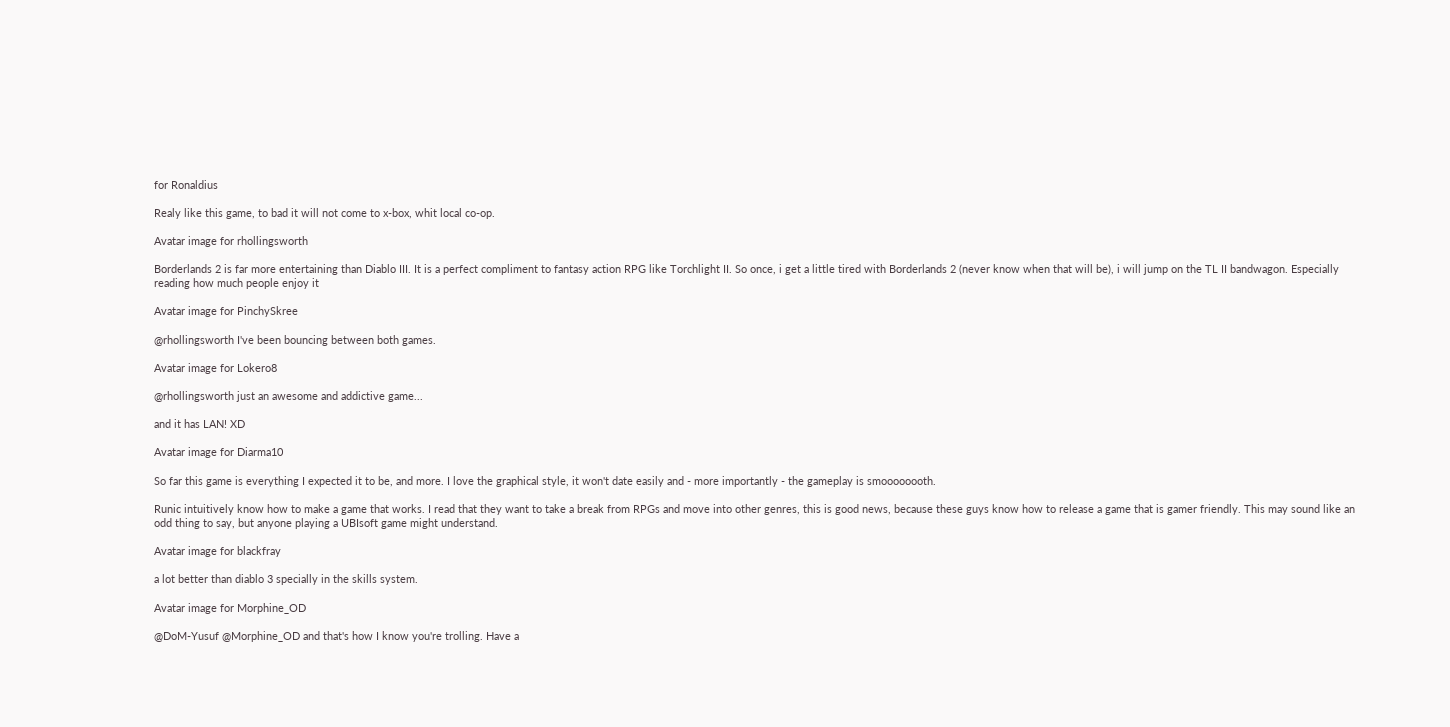for Ronaldius

Realy like this game, to bad it will not come to x-box, whit local co-op.

Avatar image for rhollingsworth

Borderlands 2 is far more entertaining than Diablo III. It is a perfect compliment to fantasy action RPG like Torchlight II. So once, i get a little tired with Borderlands 2 (never know when that will be), i will jump on the TL II bandwagon. Especially reading how much people enjoy it

Avatar image for PinchySkree

@rhollingsworth I've been bouncing between both games.

Avatar image for Lokero8

@rhollingsworth just an awesome and addictive game...

and it has LAN! XD

Avatar image for Diarma10

So far this game is everything I expected it to be, and more. I love the graphical style, it won't date easily and - more importantly - the gameplay is smoooooooth.

Runic intuitively know how to make a game that works. I read that they want to take a break from RPGs and move into other genres, this is good news, because these guys know how to release a game that is gamer friendly. This may sound like an odd thing to say, but anyone playing a UBIsoft game might understand.

Avatar image for blackfray

a lot better than diablo 3 specially in the skills system.

Avatar image for Morphine_OD

@DoM-Yusuf @Morphine_OD and that's how I know you're trolling. Have a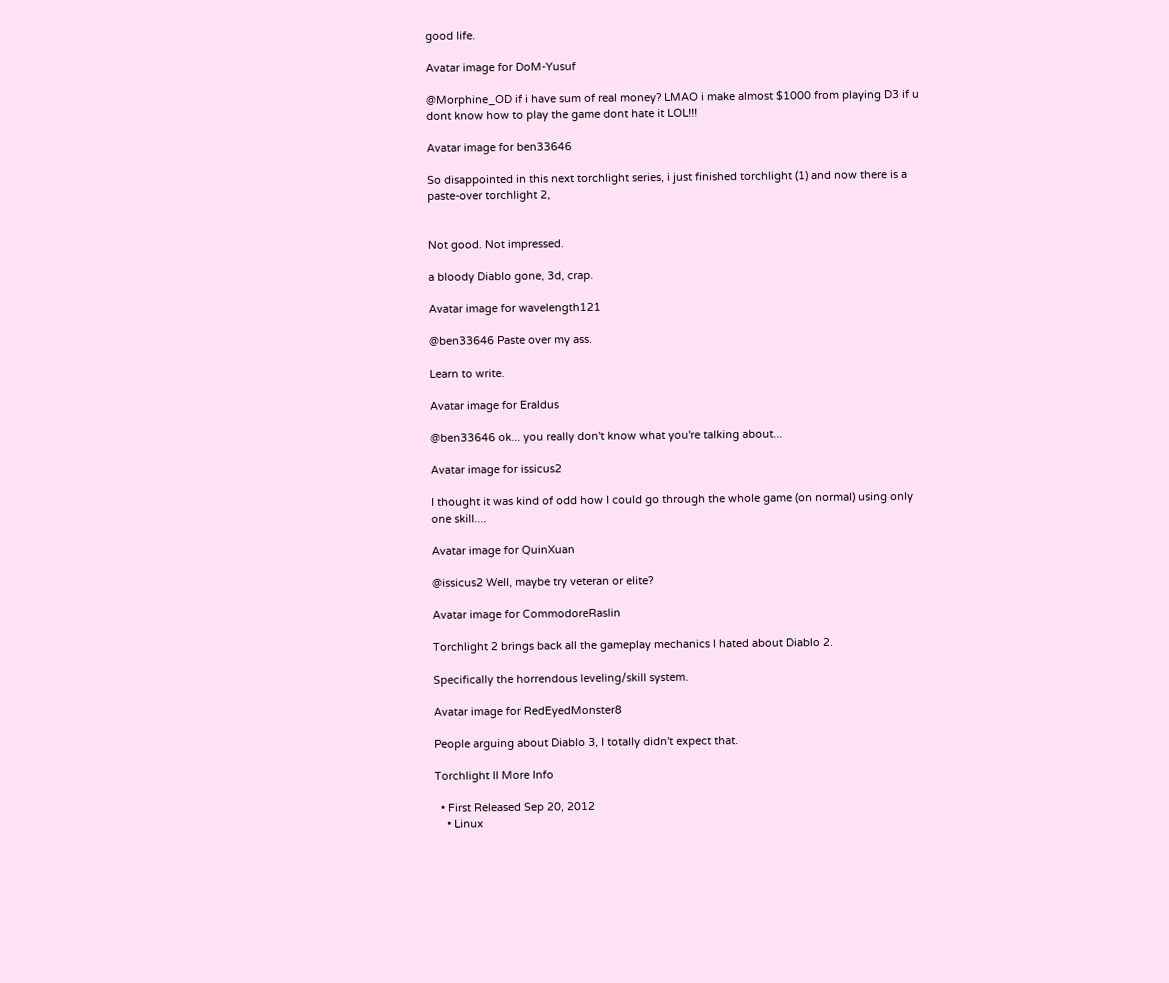good life.

Avatar image for DoM-Yusuf

@Morphine_OD if i have sum of real money? LMAO i make almost $1000 from playing D3 if u dont know how to play the game dont hate it LOL!!!

Avatar image for ben33646

So disappointed in this next torchlight series, i just finished torchlight (1) and now there is a paste-over torchlight 2,


Not good. Not impressed.

a bloody Diablo gone, 3d, crap.

Avatar image for wavelength121

@ben33646 Paste over my ass.

Learn to write.

Avatar image for Eraldus

@ben33646 ok... you really don't know what you're talking about...

Avatar image for issicus2

I thought it was kind of odd how I could go through the whole game (on normal) using only one skill....

Avatar image for QuinXuan

@issicus2 Well, maybe try veteran or elite?

Avatar image for CommodoreRaslin

Torchlight 2 brings back all the gameplay mechanics I hated about Diablo 2.

Specifically the horrendous leveling/skill system.

Avatar image for RedEyedMonster8

People arguing about Diablo 3, I totally didn't expect that.

Torchlight II More Info

  • First Released Sep 20, 2012
    • Linux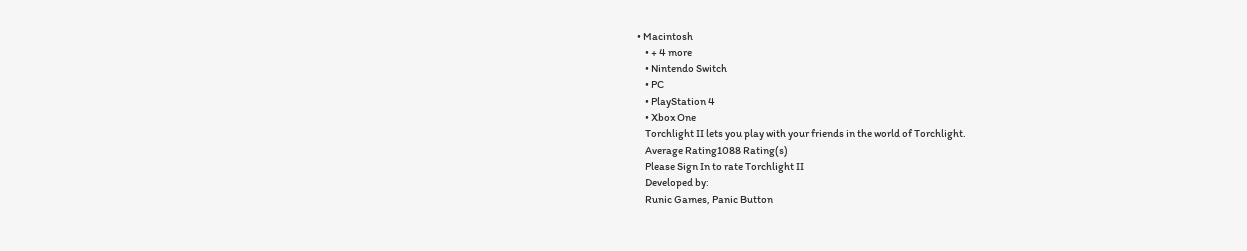• Macintosh
    • + 4 more
    • Nintendo Switch
    • PC
    • PlayStation 4
    • Xbox One
    Torchlight II lets you play with your friends in the world of Torchlight.
    Average Rating1088 Rating(s)
    Please Sign In to rate Torchlight II
    Developed by:
    Runic Games, Panic Button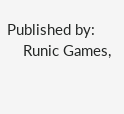Published by:
    Runic Games,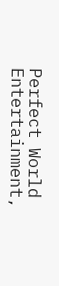Perfect World Entertainment,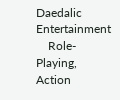Daedalic Entertainment
    Role-Playing, Action